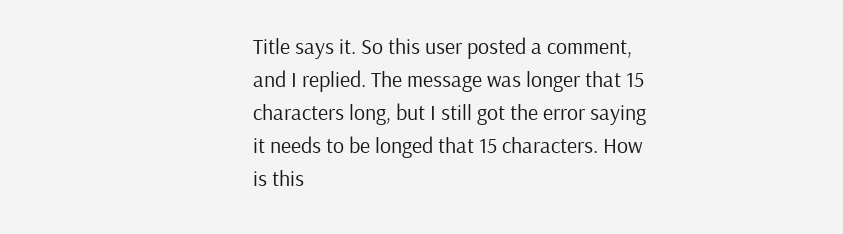Title says it. So this user posted a comment, and I replied. The message was longer that 15 characters long, but I still got the error saying it needs to be longed that 15 characters. How is this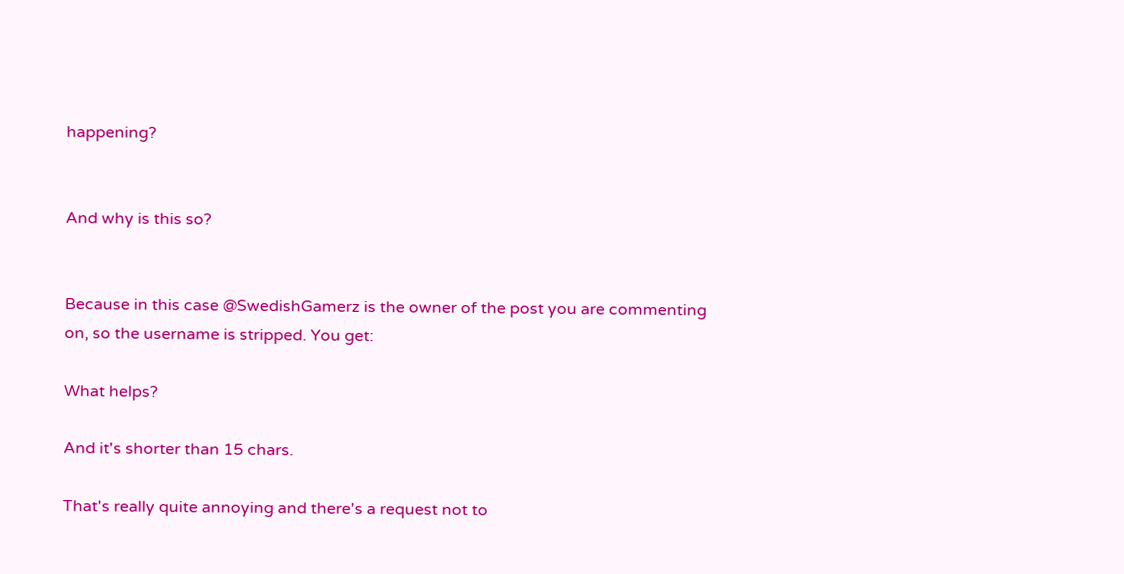happening?


And why is this so?


Because in this case @SwedishGamerz is the owner of the post you are commenting on, so the username is stripped. You get:

What helps?

And it's shorter than 15 chars.

That's really quite annoying and there's a request not to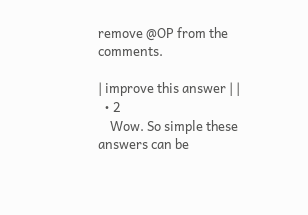remove @OP from the comments.

| improve this answer | |
  • 2
    Wow. So simple these answers can be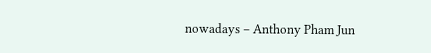nowadays – Anthony Pham Jun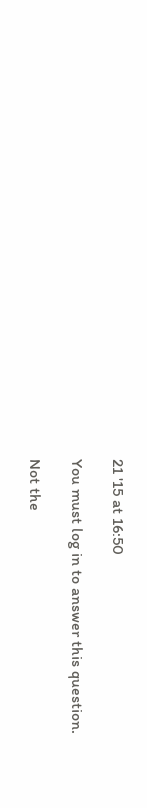21 '15 at 16:50

You must log in to answer this question.

Not the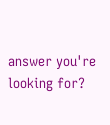answer you're looking for?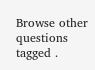Browse other questions tagged .